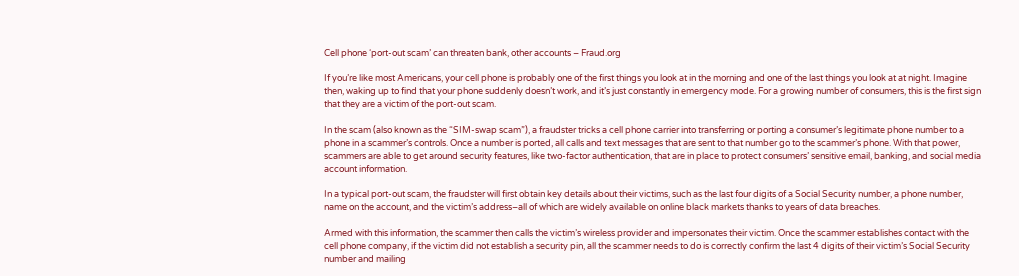Cell phone ‘port-out scam’ can threaten bank, other accounts – Fraud.org

If you’re like most Americans, your cell phone is probably one of the first things you look at in the morning and one of the last things you look at at night. Imagine then, waking up to find that your phone suddenly doesn’t work, and it’s just constantly in emergency mode. For a growing number of consumers, this is the first sign that they are a victim of the port-out scam.

In the scam (also known as the “SIM-swap scam”), a fraudster tricks a cell phone carrier into transferring or porting a consumer’s legitimate phone number to a phone in a scammer’s controls. Once a number is ported, all calls and text messages that are sent to that number go to the scammer’s phone. With that power, scammers are able to get around security features, like two-factor authentication, that are in place to protect consumers’ sensitive email, banking, and social media account information.

In a typical port-out scam, the fraudster will first obtain key details about their victims, such as the last four digits of a Social Security number, a phone number, name on the account, and the victim’s address–all of which are widely available on online black markets thanks to years of data breaches.

Armed with this information, the scammer then calls the victim’s wireless provider and impersonates their victim. Once the scammer establishes contact with the cell phone company, if the victim did not establish a security pin, all the scammer needs to do is correctly confirm the last 4 digits of their victim’s Social Security number and mailing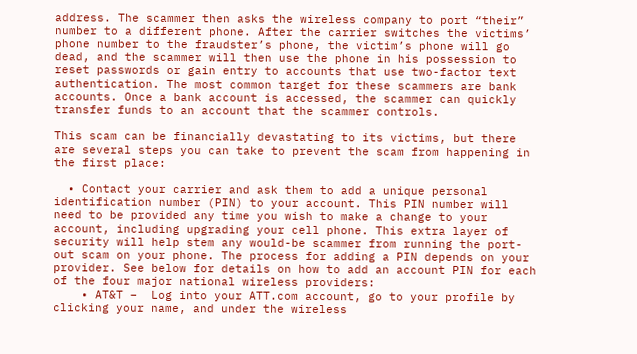address. The scammer then asks the wireless company to port “their” number to a different phone. After the carrier switches the victims’ phone number to the fraudster’s phone, the victim’s phone will go dead, and the scammer will then use the phone in his possession to reset passwords or gain entry to accounts that use two-factor text authentication. The most common target for these scammers are bank accounts. Once a bank account is accessed, the scammer can quickly transfer funds to an account that the scammer controls.

This scam can be financially devastating to its victims, but there are several steps you can take to prevent the scam from happening in the first place:

  • Contact your carrier and ask them to add a unique personal identification number (PIN) to your account. This PIN number will need to be provided any time you wish to make a change to your account, including upgrading your cell phone. This extra layer of security will help stem any would-be scammer from running the port-out scam on your phone. The process for adding a PIN depends on your provider. See below for details on how to add an account PIN for each of the four major national wireless providers:
    • AT&T –  Log into your ATT.com account, go to your profile by clicking your name, and under the wireless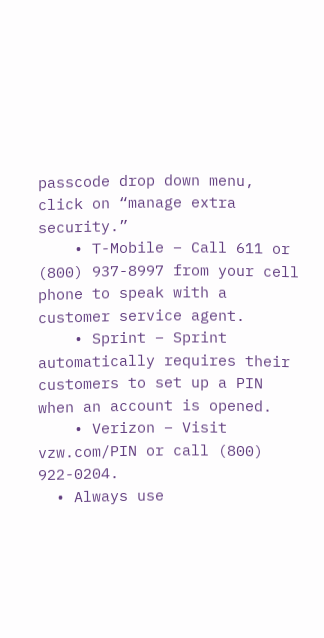passcode drop down menu, click on “manage extra security.”
    • T-Mobile – Call 611 or (800) 937-8997 from your cell phone to speak with a customer service agent.
    • Sprint – Sprint automatically requires their customers to set up a PIN when an account is opened.
    • Verizon – Visit vzw.com/PIN or call (800) 922-0204.
  • Always use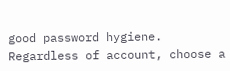good password hygiene. Regardless of account, choose a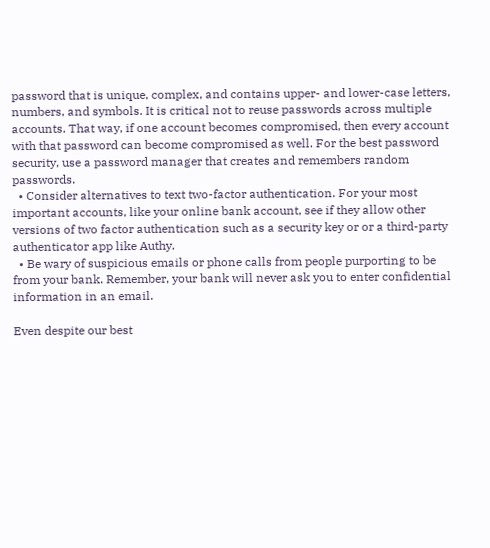password that is unique, complex, and contains upper- and lower-case letters, numbers, and symbols. It is critical not to reuse passwords across multiple accounts. That way, if one account becomes compromised, then every account with that password can become compromised as well. For the best password security, use a password manager that creates and remembers random passwords.
  • Consider alternatives to text two-factor authentication. For your most important accounts, like your online bank account, see if they allow other versions of two factor authentication such as a security key or or a third-party authenticator app like Authy.
  • Be wary of suspicious emails or phone calls from people purporting to be from your bank. Remember, your bank will never ask you to enter confidential information in an email.

Even despite our best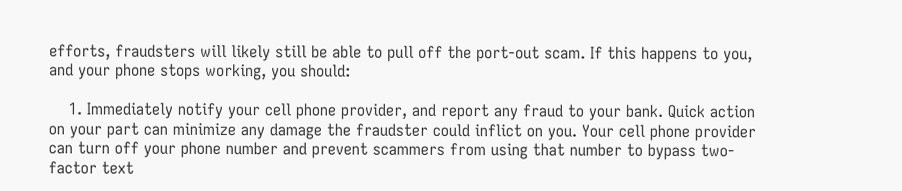efforts, fraudsters will likely still be able to pull off the port-out scam. If this happens to you, and your phone stops working, you should:

    1. Immediately notify your cell phone provider, and report any fraud to your bank. Quick action on your part can minimize any damage the fraudster could inflict on you. Your cell phone provider can turn off your phone number and prevent scammers from using that number to bypass two-factor text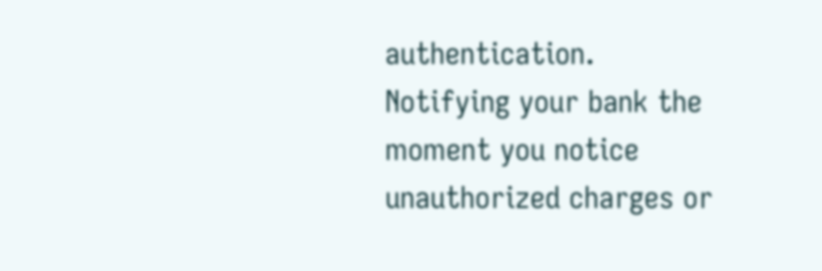authentication. Notifying your bank the moment you notice unauthorized charges or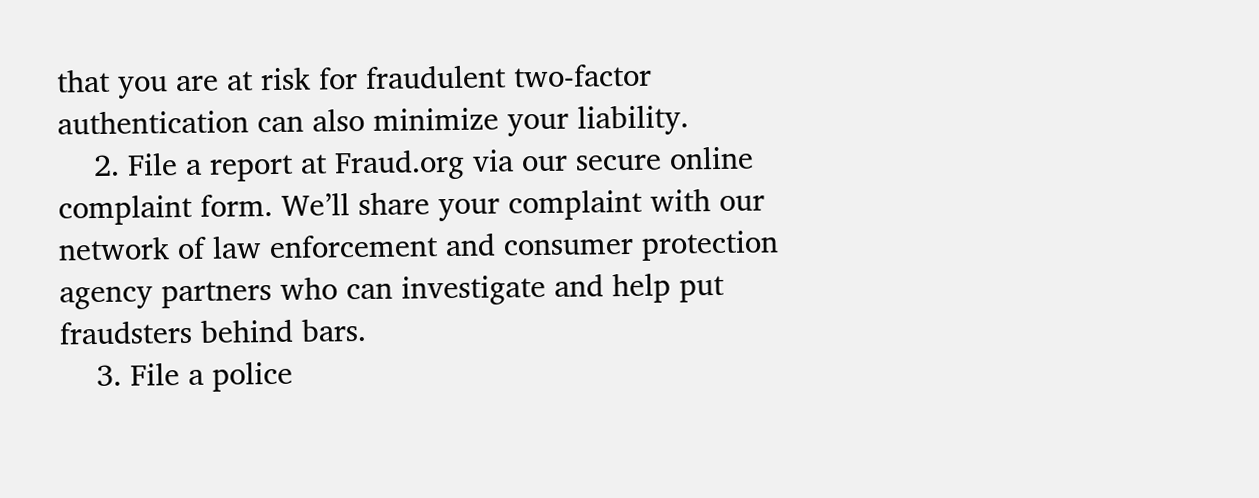that you are at risk for fraudulent two-factor authentication can also minimize your liability.
    2. File a report at Fraud.org via our secure online complaint form. We’ll share your complaint with our network of law enforcement and consumer protection agency partners who can investigate and help put fraudsters behind bars.
    3. File a police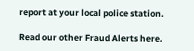report at your local police station.

Read our other Fraud Alerts here.